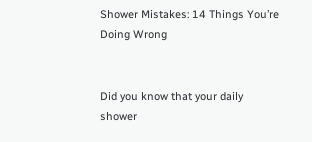Shower Mistakes: 14 Things You’re Doing Wrong


Did you know that your daily shower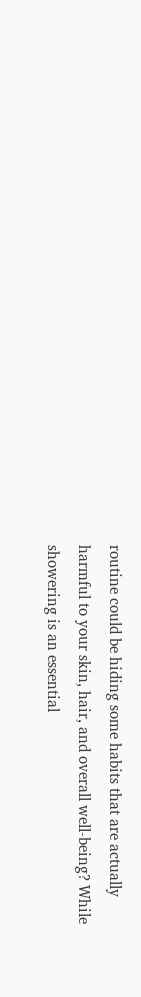routine could be hiding some habits that are actually harmful to your skin, hair, and overall well-being? While showering is an essential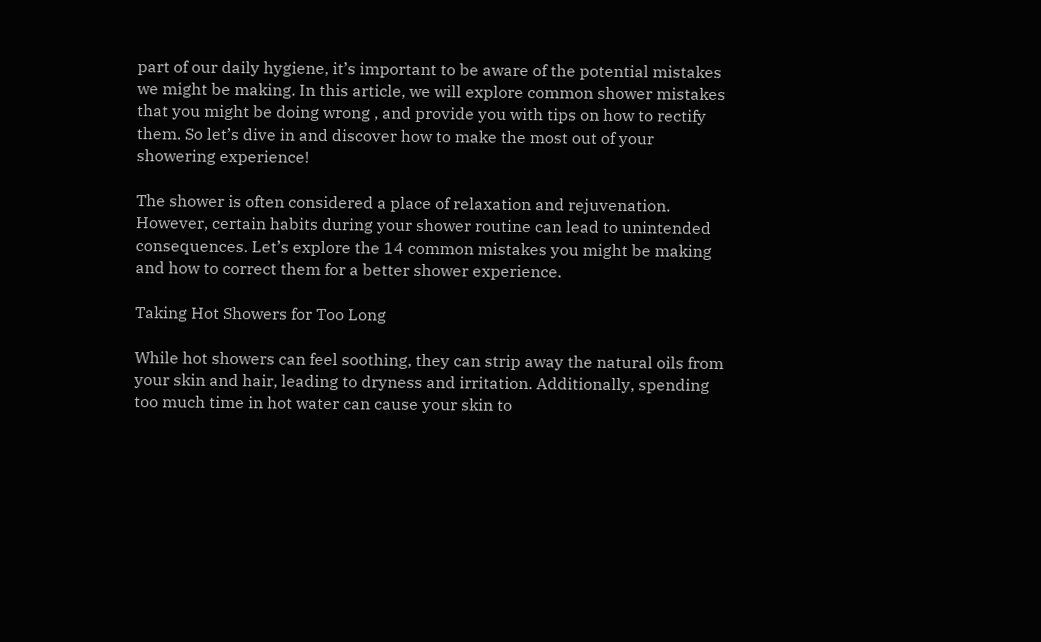part of our daily hygiene, it’s important to be aware of the potential mistakes we might be making. In this article, we will explore common shower mistakes that you might be doing wrong , and provide you with tips on how to rectify them. So let’s dive in and discover how to make the most out of your showering experience!

The shower is often considered a place of relaxation and rejuvenation. However, certain habits during your shower routine can lead to unintended consequences. Let’s explore the 14 common mistakes you might be making and how to correct them for a better shower experience.

Taking Hot Showers for Too Long

While hot showers can feel soothing, they can strip away the natural oils from your skin and hair, leading to dryness and irritation. Additionally, spending too much time in hot water can cause your skin to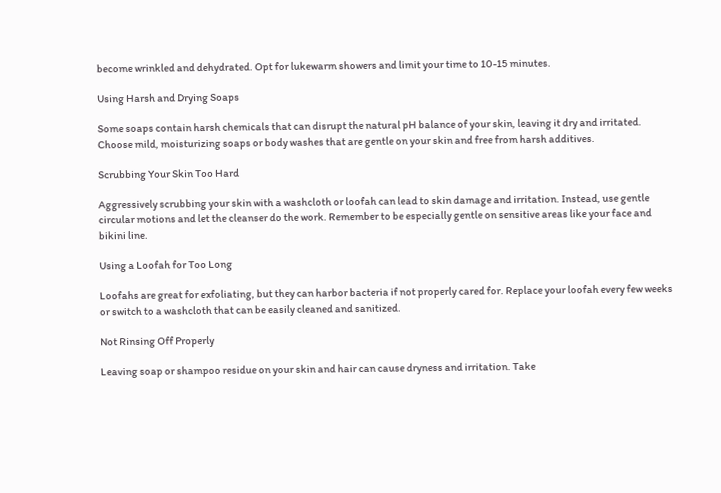become wrinkled and dehydrated. Opt for lukewarm showers and limit your time to 10-15 minutes.

Using Harsh and Drying Soaps

Some soaps contain harsh chemicals that can disrupt the natural pH balance of your skin, leaving it dry and irritated. Choose mild, moisturizing soaps or body washes that are gentle on your skin and free from harsh additives.

Scrubbing Your Skin Too Hard

Aggressively scrubbing your skin with a washcloth or loofah can lead to skin damage and irritation. Instead, use gentle circular motions and let the cleanser do the work. Remember to be especially gentle on sensitive areas like your face and bikini line.

Using a Loofah for Too Long

Loofahs are great for exfoliating, but they can harbor bacteria if not properly cared for. Replace your loofah every few weeks or switch to a washcloth that can be easily cleaned and sanitized.

Not Rinsing Off Properly

Leaving soap or shampoo residue on your skin and hair can cause dryness and irritation. Take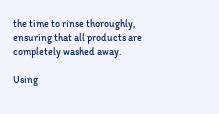the time to rinse thoroughly, ensuring that all products are completely washed away.

Using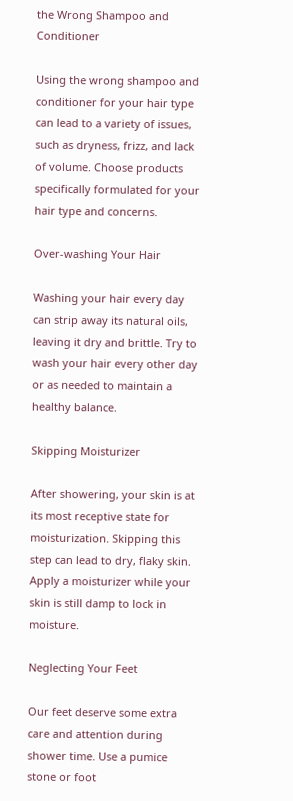the Wrong Shampoo and Conditioner

Using the wrong shampoo and conditioner for your hair type can lead to a variety of issues, such as dryness, frizz, and lack of volume. Choose products specifically formulated for your hair type and concerns.

Over-washing Your Hair

Washing your hair every day can strip away its natural oils, leaving it dry and brittle. Try to wash your hair every other day or as needed to maintain a healthy balance.

Skipping Moisturizer

After showering, your skin is at its most receptive state for moisturization. Skipping this step can lead to dry, flaky skin. Apply a moisturizer while your skin is still damp to lock in moisture.

Neglecting Your Feet

Our feet deserve some extra care and attention during shower time. Use a pumice stone or foot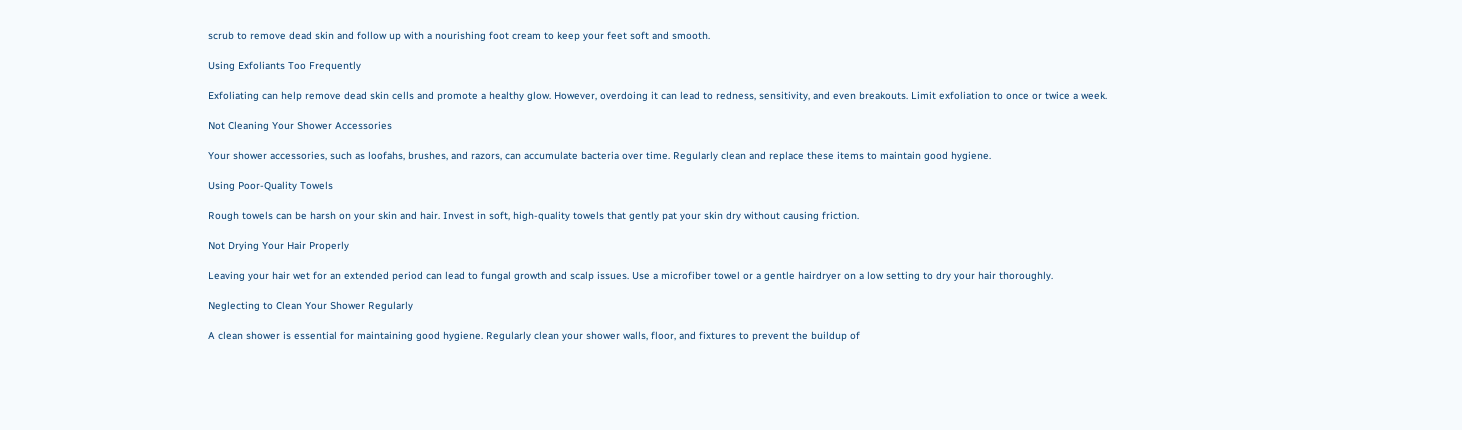scrub to remove dead skin and follow up with a nourishing foot cream to keep your feet soft and smooth.

Using Exfoliants Too Frequently

Exfoliating can help remove dead skin cells and promote a healthy glow. However, overdoing it can lead to redness, sensitivity, and even breakouts. Limit exfoliation to once or twice a week.

Not Cleaning Your Shower Accessories

Your shower accessories, such as loofahs, brushes, and razors, can accumulate bacteria over time. Regularly clean and replace these items to maintain good hygiene.

Using Poor-Quality Towels

Rough towels can be harsh on your skin and hair. Invest in soft, high-quality towels that gently pat your skin dry without causing friction.

Not Drying Your Hair Properly

Leaving your hair wet for an extended period can lead to fungal growth and scalp issues. Use a microfiber towel or a gentle hairdryer on a low setting to dry your hair thoroughly.

Neglecting to Clean Your Shower Regularly

A clean shower is essential for maintaining good hygiene. Regularly clean your shower walls, floor, and fixtures to prevent the buildup of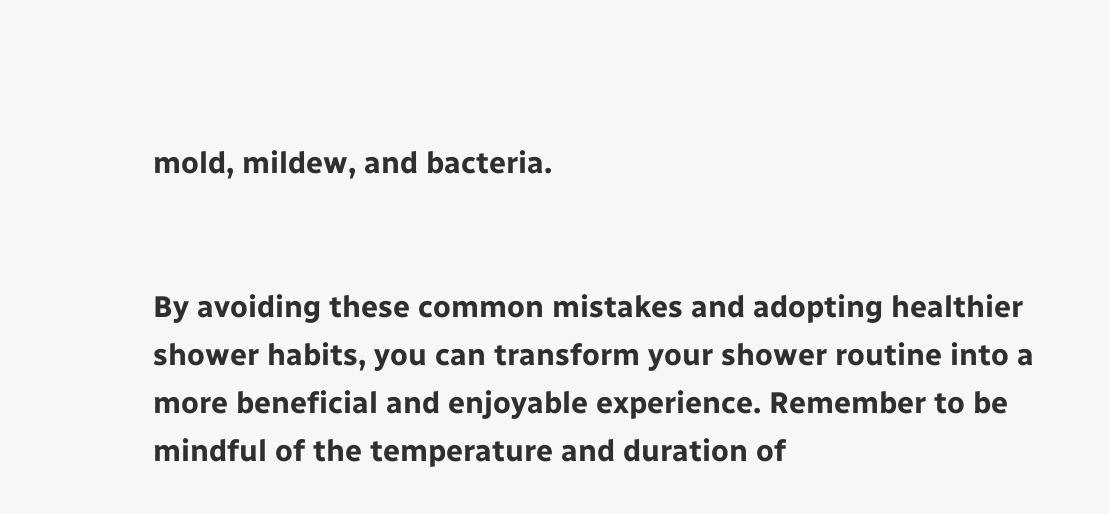mold, mildew, and bacteria.


By avoiding these common mistakes and adopting healthier shower habits, you can transform your shower routine into a more beneficial and enjoyable experience. Remember to be mindful of the temperature and duration of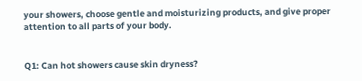your showers, choose gentle and moisturizing products, and give proper attention to all parts of your body.


Q1: Can hot showers cause skin dryness?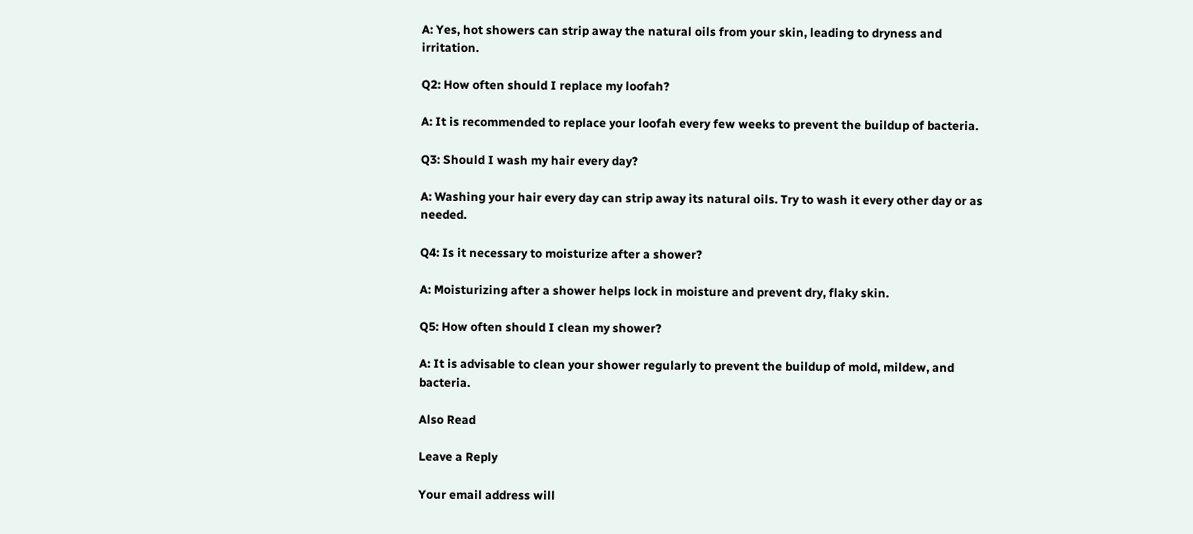A: Yes, hot showers can strip away the natural oils from your skin, leading to dryness and irritation.

Q2: How often should I replace my loofah?

A: It is recommended to replace your loofah every few weeks to prevent the buildup of bacteria.

Q3: Should I wash my hair every day?

A: Washing your hair every day can strip away its natural oils. Try to wash it every other day or as needed.

Q4: Is it necessary to moisturize after a shower?

A: Moisturizing after a shower helps lock in moisture and prevent dry, flaky skin.

Q5: How often should I clean my shower?

A: It is advisable to clean your shower regularly to prevent the buildup of mold, mildew, and bacteria.

Also Read

Leave a Reply

Your email address will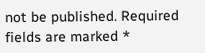not be published. Required fields are marked *